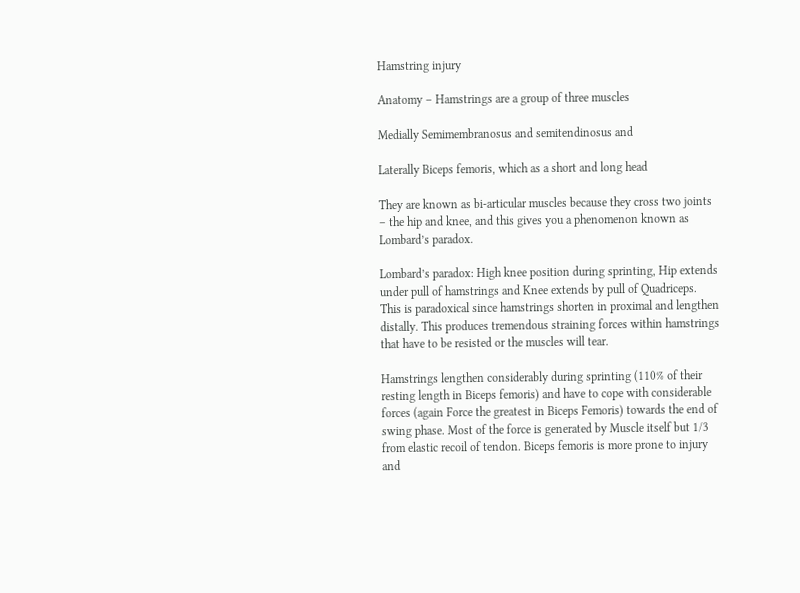Hamstring injury

Anatomy – Hamstrings are a group of three muscles

Medially Semimembranosus and semitendinosus and

Laterally Biceps femoris, which as a short and long head

They are known as bi-articular muscles because they cross two joints – the hip and knee, and this gives you a phenomenon known as Lombard’s paradox.

Lombard’s paradox: High knee position during sprinting, Hip extends under pull of hamstrings and Knee extends by pull of Quadriceps.  This is paradoxical since hamstrings shorten in proximal and lengthen distally. This produces tremendous straining forces within hamstrings that have to be resisted or the muscles will tear.

Hamstrings lengthen considerably during sprinting (110% of their resting length in Biceps femoris) and have to cope with considerable forces (again Force the greatest in Biceps Femoris) towards the end of swing phase. Most of the force is generated by Muscle itself but 1/3 from elastic recoil of tendon. Biceps femoris is more prone to injury and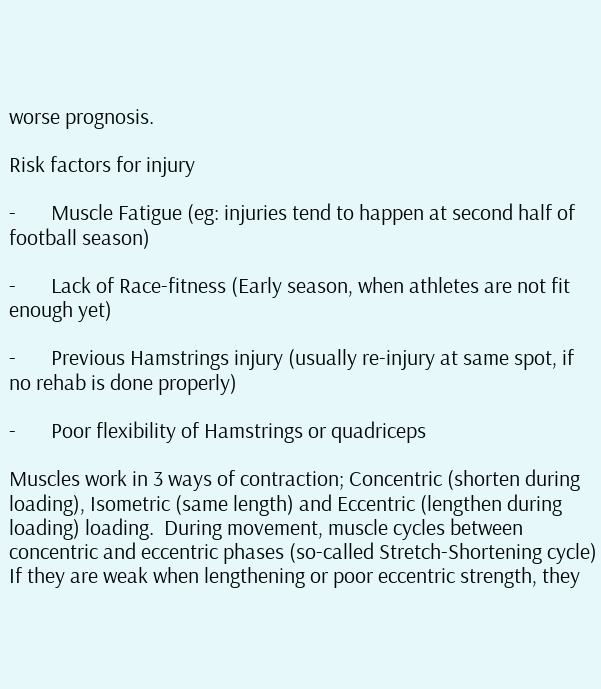worse prognosis.

Risk factors for injury

-       Muscle Fatigue (eg: injuries tend to happen at second half of football season)

-       Lack of Race-fitness (Early season, when athletes are not fit enough yet)

-       Previous Hamstrings injury (usually re-injury at same spot, if no rehab is done properly)

-       Poor flexibility of Hamstrings or quadriceps

Muscles work in 3 ways of contraction; Concentric (shorten during loading), Isometric (same length) and Eccentric (lengthen during loading) loading.  During movement, muscle cycles between concentric and eccentric phases (so-called Stretch-Shortening cycle) If they are weak when lengthening or poor eccentric strength, they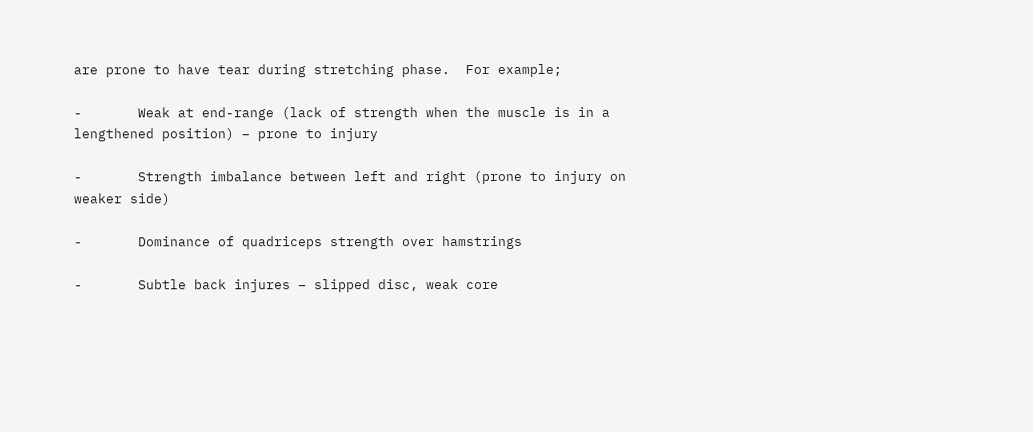are prone to have tear during stretching phase.  For example;

-       Weak at end-range (lack of strength when the muscle is in a lengthened position) – prone to injury

-       Strength imbalance between left and right (prone to injury on weaker side)

-       Dominance of quadriceps strength over hamstrings

-       Subtle back injures – slipped disc, weak core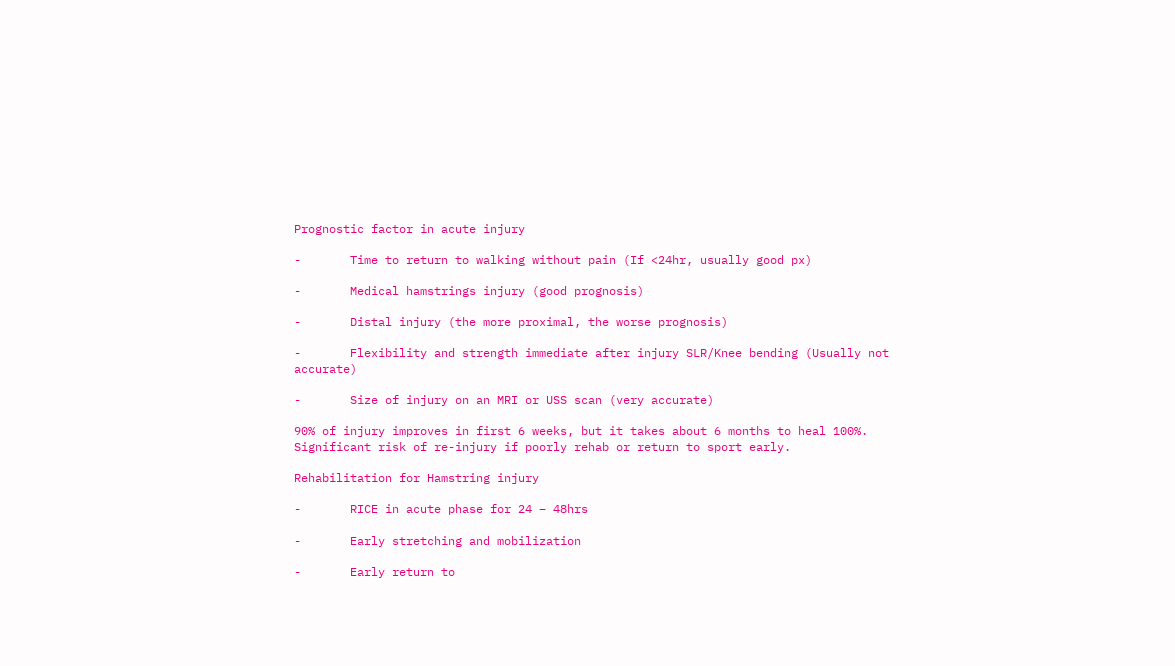Prognostic factor in acute injury

-       Time to return to walking without pain (If <24hr, usually good px)

-       Medical hamstrings injury (good prognosis)

-       Distal injury (the more proximal, the worse prognosis)

-       Flexibility and strength immediate after injury SLR/Knee bending (Usually not accurate)

-       Size of injury on an MRI or USS scan (very accurate)

90% of injury improves in first 6 weeks, but it takes about 6 months to heal 100%. Significant risk of re-injury if poorly rehab or return to sport early.

Rehabilitation for Hamstring injury

-       RICE in acute phase for 24 – 48hrs

-       Early stretching and mobilization

-       Early return to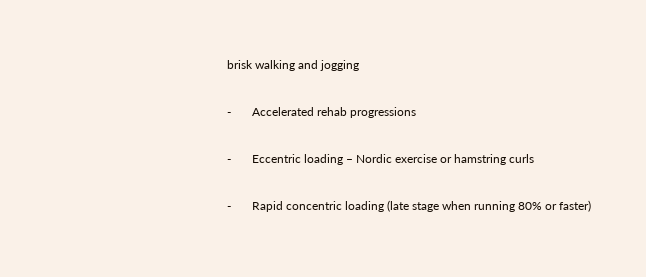brisk walking and jogging

-       Accelerated rehab progressions

-       Eccentric loading – Nordic exercise or hamstring curls

-       Rapid concentric loading (late stage when running 80% or faster)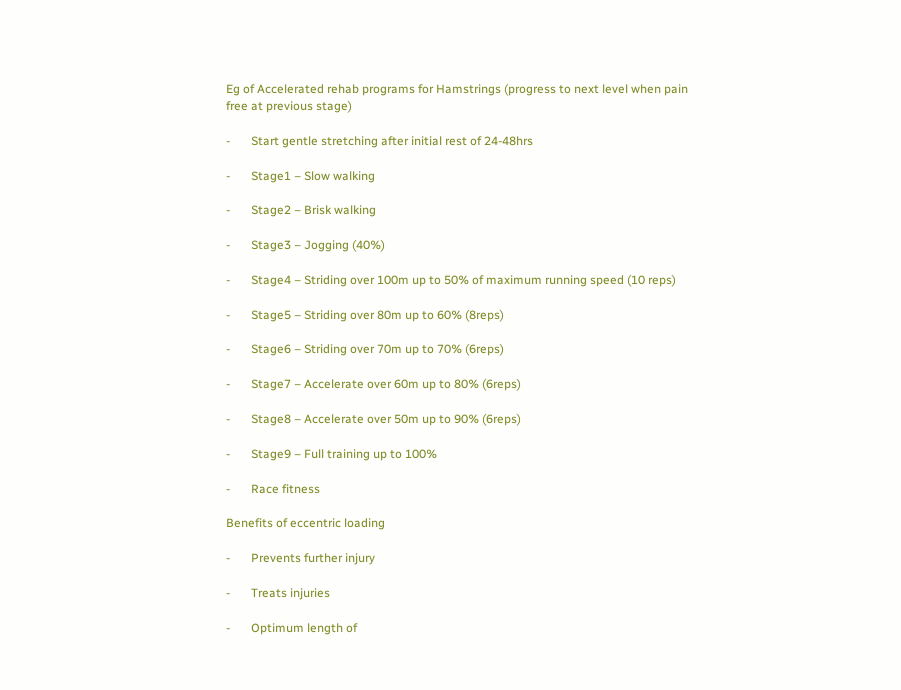Eg of Accelerated rehab programs for Hamstrings (progress to next level when pain free at previous stage)

-       Start gentle stretching after initial rest of 24-48hrs

-       Stage1 – Slow walking

-       Stage2 – Brisk walking

-       Stage3 – Jogging (40%)

-       Stage4 – Striding over 100m up to 50% of maximum running speed (10 reps)

-       Stage5 – Striding over 80m up to 60% (8reps)

-       Stage6 – Striding over 70m up to 70% (6reps)

-       Stage7 – Accelerate over 60m up to 80% (6reps)

-       Stage8 – Accelerate over 50m up to 90% (6reps)

-       Stage9 – Full training up to 100%

-       Race fitness

Benefits of eccentric loading

-       Prevents further injury

-       Treats injuries

-       Optimum length of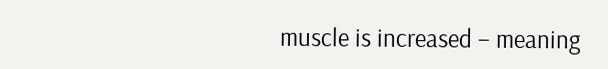muscle is increased – meaning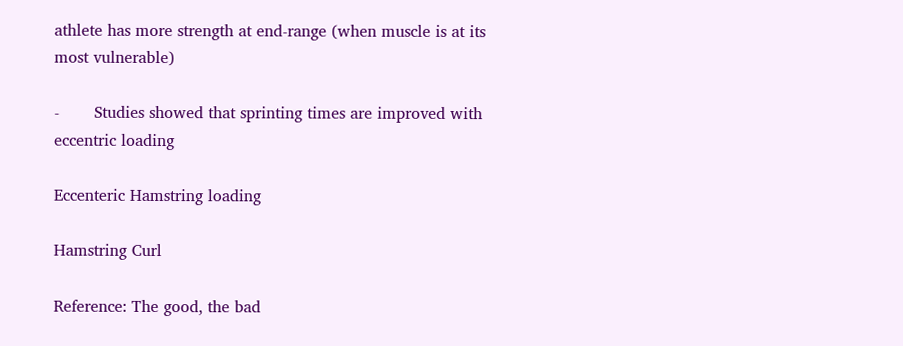athlete has more strength at end-range (when muscle is at its most vulnerable)

-       Studies showed that sprinting times are improved with eccentric loading

Eccenteric Hamstring loading

Hamstring Curl

Reference: The good, the bad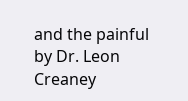and the painful by Dr. Leon Creaney